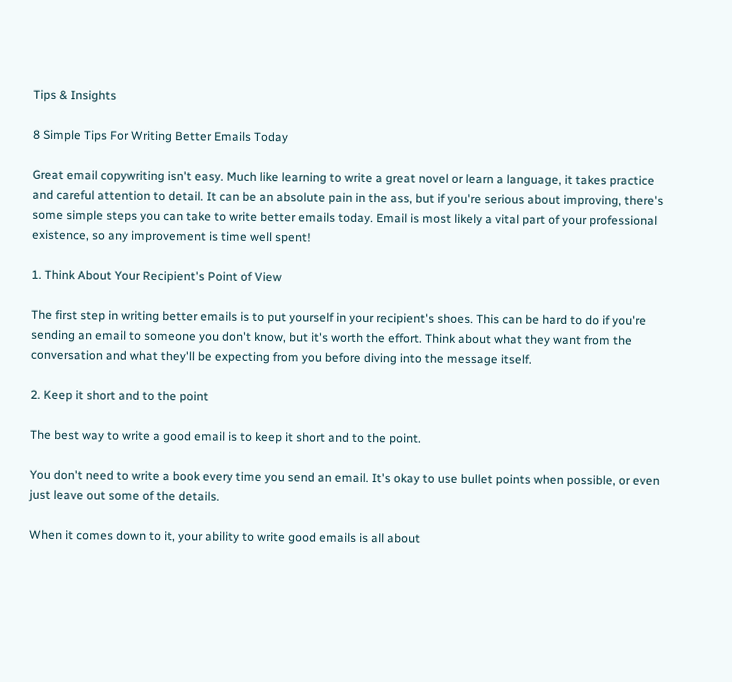Tips & Insights

8 Simple Tips For Writing Better Emails Today

Great email copywriting isn't easy. Much like learning to write a great novel or learn a language, it takes practice and careful attention to detail. It can be an absolute pain in the ass, but if you're serious about improving, there's some simple steps you can take to write better emails today. Email is most likely a vital part of your professional existence, so any improvement is time well spent!

1. Think About Your Recipient's Point of View

The first step in writing better emails is to put yourself in your recipient's shoes. This can be hard to do if you're sending an email to someone you don't know, but it's worth the effort. Think about what they want from the conversation and what they'll be expecting from you before diving into the message itself.

2. Keep it short and to the point

The best way to write a good email is to keep it short and to the point.

You don't need to write a book every time you send an email. It's okay to use bullet points when possible, or even just leave out some of the details.

When it comes down to it, your ability to write good emails is all about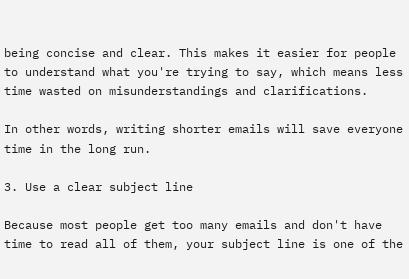being concise and clear. This makes it easier for people to understand what you're trying to say, which means less time wasted on misunderstandings and clarifications.

In other words, writing shorter emails will save everyone time in the long run.

3. Use a clear subject line

Because most people get too many emails and don't have time to read all of them, your subject line is one of the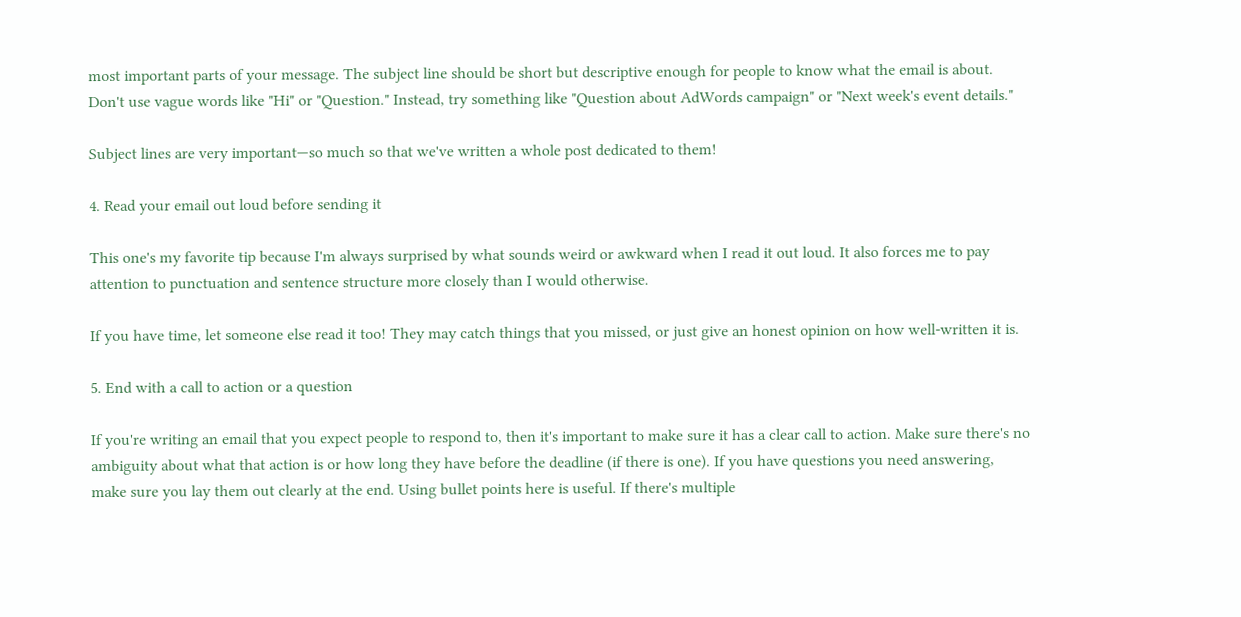most important parts of your message. The subject line should be short but descriptive enough for people to know what the email is about. Don't use vague words like "Hi" or "Question." Instead, try something like "Question about AdWords campaign" or "Next week's event details."

Subject lines are very important—so much so that we've written a whole post dedicated to them!

4. Read your email out loud before sending it

This one's my favorite tip because I'm always surprised by what sounds weird or awkward when I read it out loud. It also forces me to pay attention to punctuation and sentence structure more closely than I would otherwise.

If you have time, let someone else read it too! They may catch things that you missed, or just give an honest opinion on how well-written it is.

5. End with a call to action or a question

If you're writing an email that you expect people to respond to, then it's important to make sure it has a clear call to action. Make sure there's no ambiguity about what that action is or how long they have before the deadline (if there is one). If you have questions you need answering, make sure you lay them out clearly at the end. Using bullet points here is useful. If there's multiple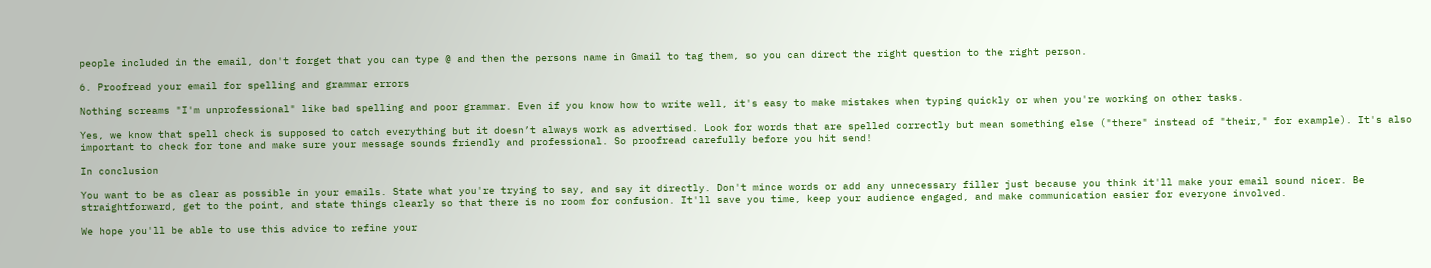people included in the email, don't forget that you can type @ and then the persons name in Gmail to tag them, so you can direct the right question to the right person.

6. Proofread your email for spelling and grammar errors

Nothing screams "I'm unprofessional" like bad spelling and poor grammar. Even if you know how to write well, it's easy to make mistakes when typing quickly or when you're working on other tasks.

Yes, we know that spell check is supposed to catch everything but it doesn’t always work as advertised. Look for words that are spelled correctly but mean something else ("there" instead of "their," for example). It's also important to check for tone and make sure your message sounds friendly and professional. So proofread carefully before you hit send!

In conclusion

You want to be as clear as possible in your emails. State what you're trying to say, and say it directly. Don't mince words or add any unnecessary filler just because you think it'll make your email sound nicer. Be straightforward, get to the point, and state things clearly so that there is no room for confusion. It'll save you time, keep your audience engaged, and make communication easier for everyone involved.

We hope you'll be able to use this advice to refine your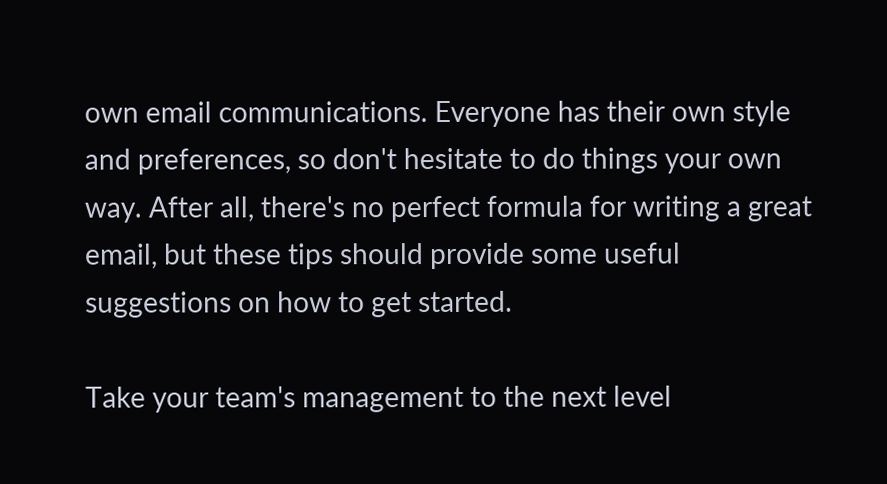own email communications. Everyone has their own style and preferences, so don't hesitate to do things your own way. After all, there's no perfect formula for writing a great email, but these tips should provide some useful suggestions on how to get started.

Take your team's management to the next level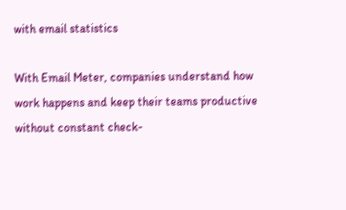with email statistics

With Email Meter, companies understand how work happens and keep their teams productive without constant check-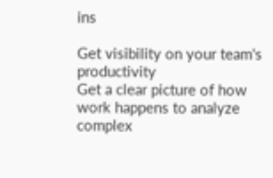ins

Get visibility on your team's productivity
Get a clear picture of how work happens to analyze complex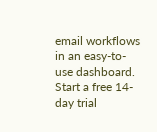email workflows in an easy-to-use dashboard.
Start a free 14-day trial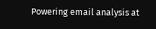Powering email analysis at